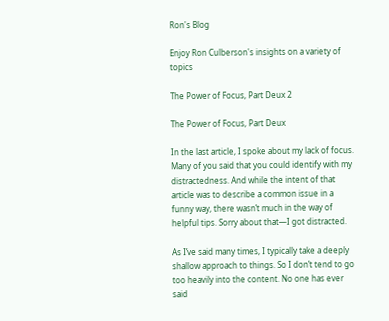Ron's Blog

Enjoy Ron Culberson's insights on a variety of topics

The Power of Focus, Part Deux 2

The Power of Focus, Part Deux

In the last article, I spoke about my lack of focus. Many of you said that you could identify with my distractedness. And while the intent of that article was to describe a common issue in a funny way, there wasn’t much in the way of helpful tips. Sorry about that—I got distracted.

As I’ve said many times, I typically take a deeply shallow approach to things. So I don’t tend to go too heavily into the content. No one has ever said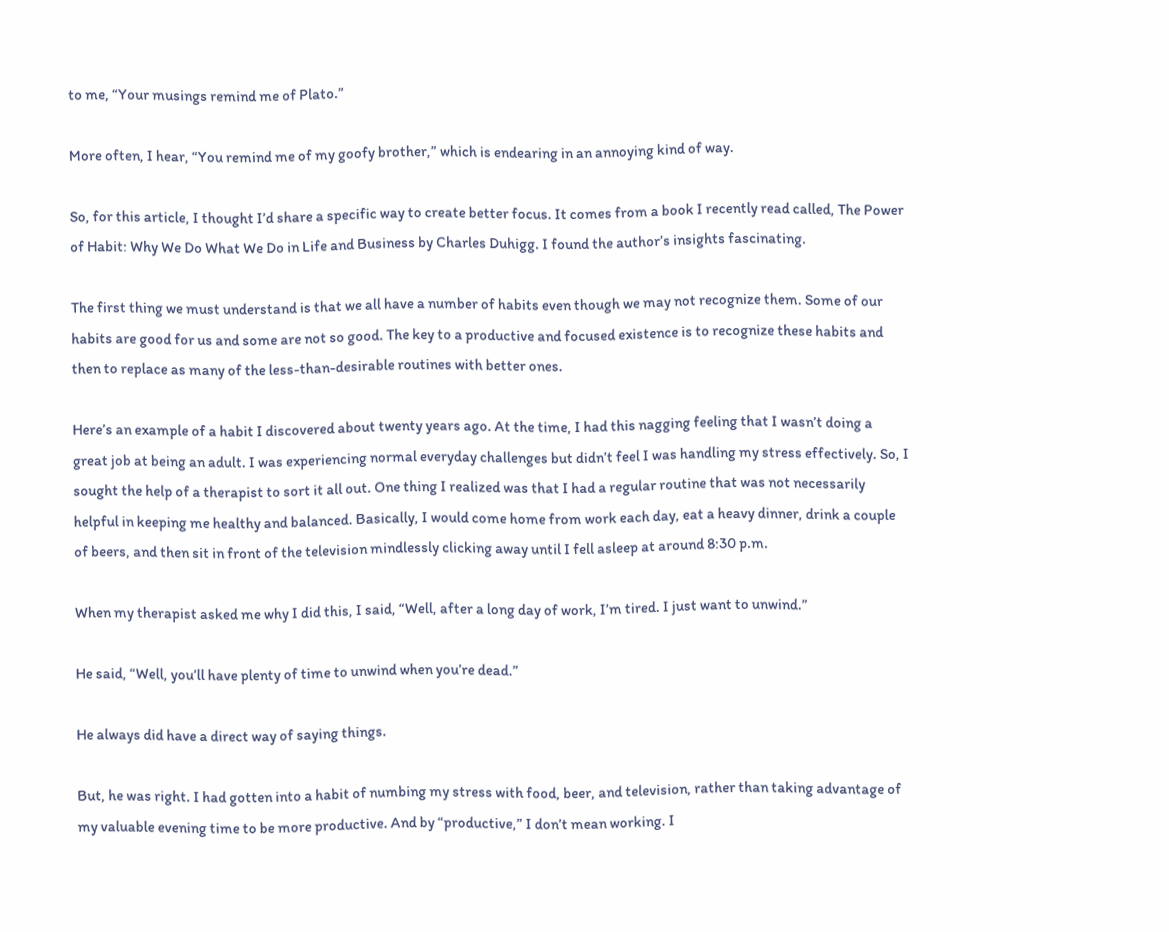to me, “Your musings remind me of Plato.”

More often, I hear, “You remind me of my goofy brother,” which is endearing in an annoying kind of way.

So, for this article, I thought I’d share a specific way to create better focus. It comes from a book I recently read called, The Power of Habit: Why We Do What We Do in Life and Business by Charles Duhigg. I found the author’s insights fascinating.

The first thing we must understand is that we all have a number of habits even though we may not recognize them. Some of our habits are good for us and some are not so good. The key to a productive and focused existence is to recognize these habits and then to replace as many of the less-than-desirable routines with better ones.

Here’s an example of a habit I discovered about twenty years ago. At the time, I had this nagging feeling that I wasn’t doing a great job at being an adult. I was experiencing normal everyday challenges but didn’t feel I was handling my stress effectively. So, I sought the help of a therapist to sort it all out. One thing I realized was that I had a regular routine that was not necessarily helpful in keeping me healthy and balanced. Basically, I would come home from work each day, eat a heavy dinner, drink a couple of beers, and then sit in front of the television mindlessly clicking away until I fell asleep at around 8:30 p.m.

When my therapist asked me why I did this, I said, “Well, after a long day of work, I’m tired. I just want to unwind.”

He said, “Well, you’ll have plenty of time to unwind when you’re dead.”

He always did have a direct way of saying things.

But, he was right. I had gotten into a habit of numbing my stress with food, beer, and television, rather than taking advantage of my valuable evening time to be more productive. And by “productive,” I don’t mean working. I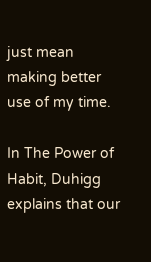just mean making better use of my time.

In The Power of Habit, Duhigg explains that our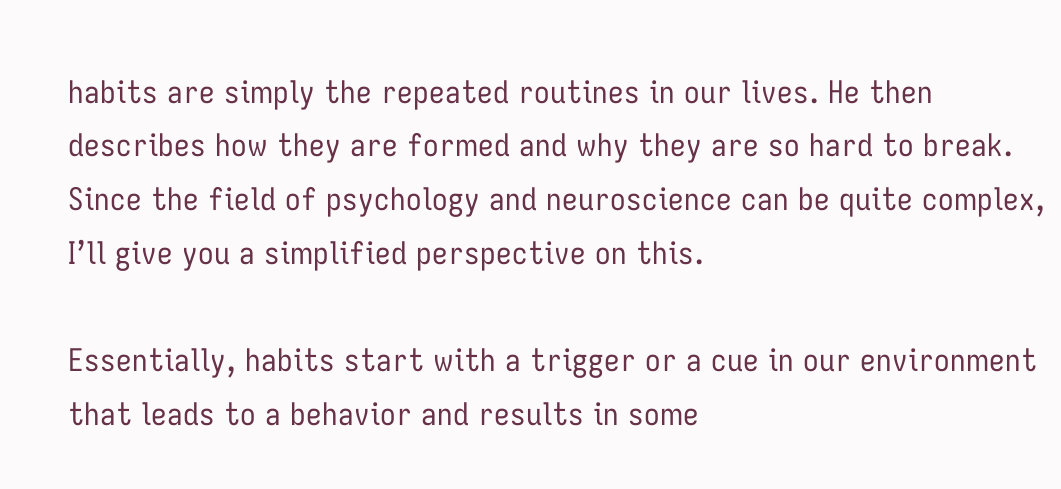habits are simply the repeated routines in our lives. He then describes how they are formed and why they are so hard to break. Since the field of psychology and neuroscience can be quite complex, I’ll give you a simplified perspective on this.

Essentially, habits start with a trigger or a cue in our environment that leads to a behavior and results in some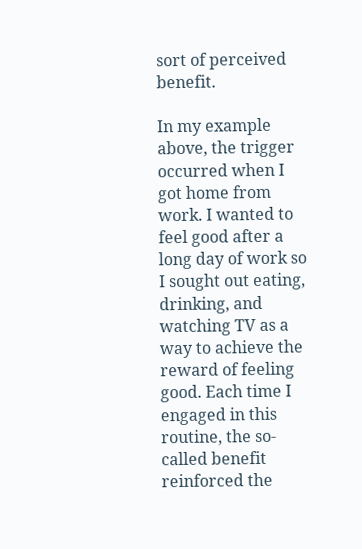sort of perceived benefit.

In my example above, the trigger occurred when I got home from work. I wanted to feel good after a long day of work so I sought out eating, drinking, and watching TV as a way to achieve the reward of feeling good. Each time I engaged in this routine, the so-called benefit reinforced the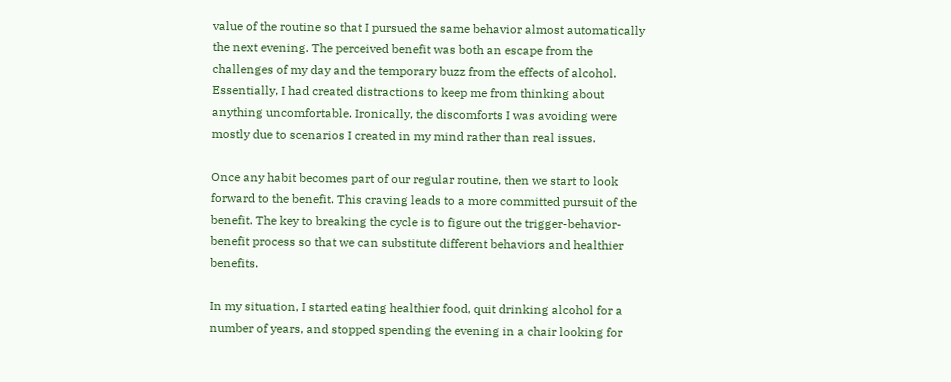value of the routine so that I pursued the same behavior almost automatically the next evening. The perceived benefit was both an escape from the challenges of my day and the temporary buzz from the effects of alcohol. Essentially, I had created distractions to keep me from thinking about anything uncomfortable. Ironically, the discomforts I was avoiding were mostly due to scenarios I created in my mind rather than real issues.

Once any habit becomes part of our regular routine, then we start to look forward to the benefit. This craving leads to a more committed pursuit of the benefit. The key to breaking the cycle is to figure out the trigger-behavior-benefit process so that we can substitute different behaviors and healthier benefits.

In my situation, I started eating healthier food, quit drinking alcohol for a number of years, and stopped spending the evening in a chair looking for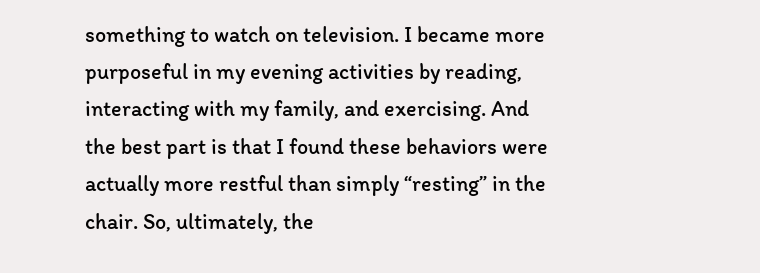something to watch on television. I became more purposeful in my evening activities by reading, interacting with my family, and exercising. And the best part is that I found these behaviors were actually more restful than simply “resting” in the chair. So, ultimately, the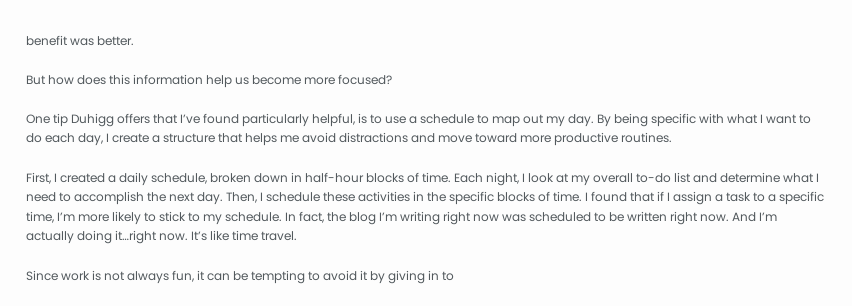benefit was better.

But how does this information help us become more focused?

One tip Duhigg offers that I’ve found particularly helpful, is to use a schedule to map out my day. By being specific with what I want to do each day, I create a structure that helps me avoid distractions and move toward more productive routines.

First, I created a daily schedule, broken down in half-hour blocks of time. Each night, I look at my overall to-do list and determine what I need to accomplish the next day. Then, I schedule these activities in the specific blocks of time. I found that if I assign a task to a specific time, I’m more likely to stick to my schedule. In fact, the blog I’m writing right now was scheduled to be written right now. And I’m actually doing it…right now. It’s like time travel.

Since work is not always fun, it can be tempting to avoid it by giving in to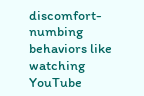discomfort-numbing behaviors like watching YouTube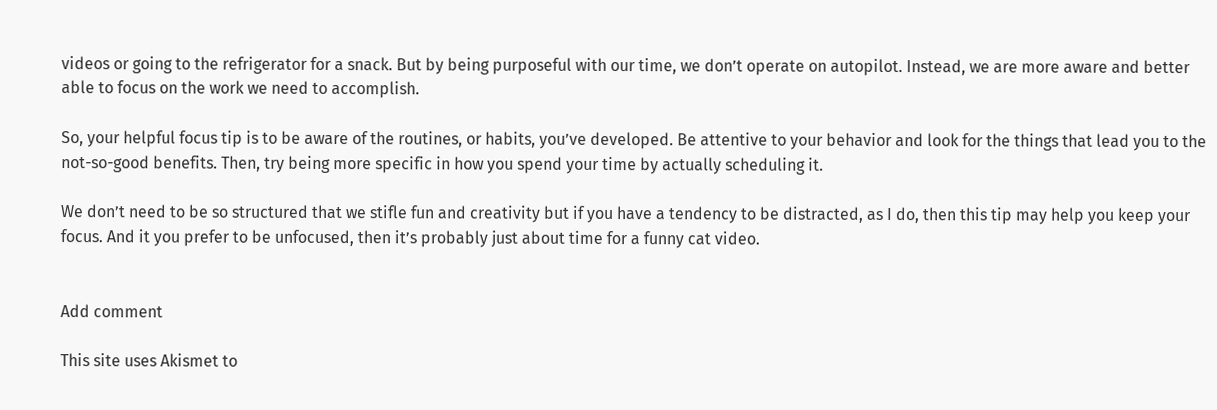videos or going to the refrigerator for a snack. But by being purposeful with our time, we don’t operate on autopilot. Instead, we are more aware and better able to focus on the work we need to accomplish.

So, your helpful focus tip is to be aware of the routines, or habits, you’ve developed. Be attentive to your behavior and look for the things that lead you to the not-so-good benefits. Then, try being more specific in how you spend your time by actually scheduling it.

We don’t need to be so structured that we stifle fun and creativity but if you have a tendency to be distracted, as I do, then this tip may help you keep your focus. And it you prefer to be unfocused, then it’s probably just about time for a funny cat video.


Add comment

This site uses Akismet to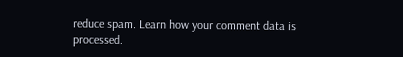reduce spam. Learn how your comment data is processed.